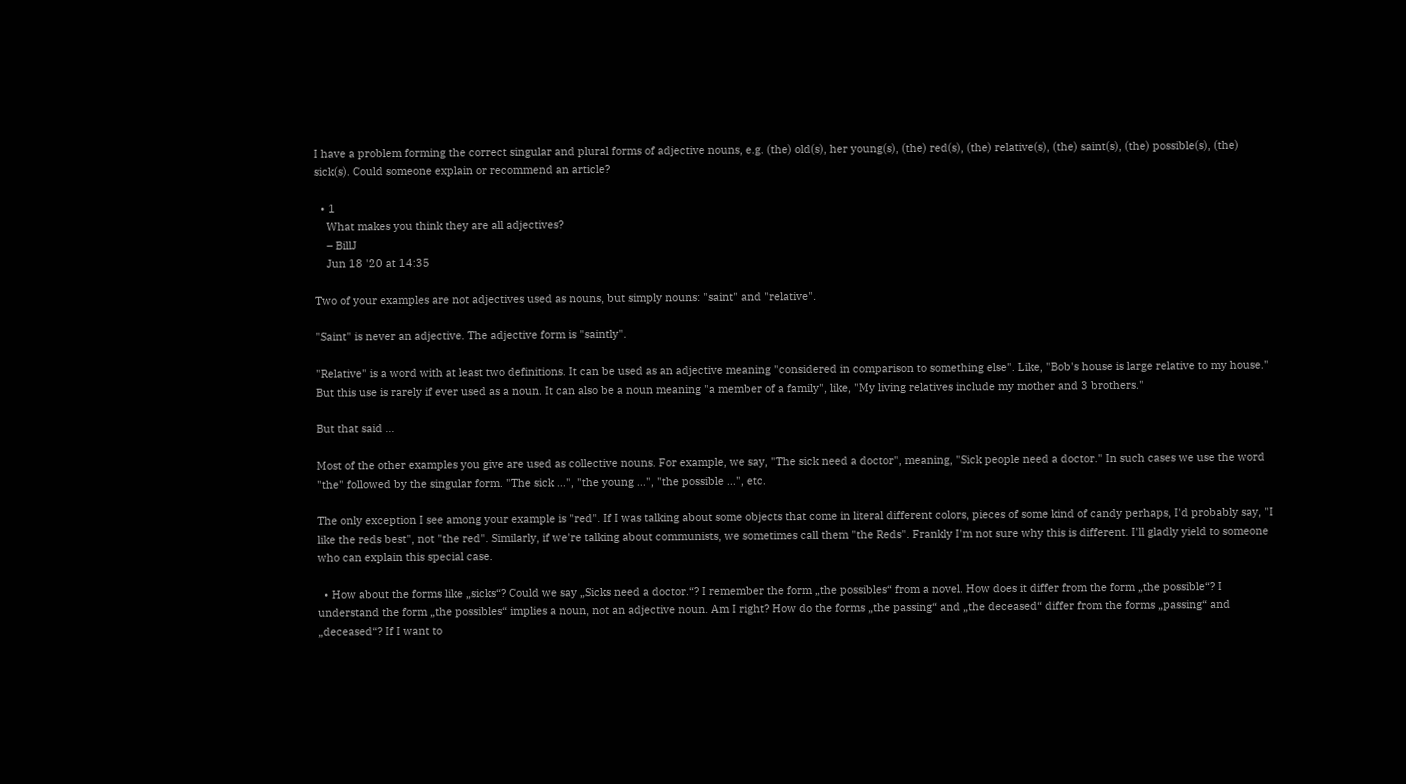I have a problem forming the correct singular and plural forms of adjective nouns, e.g. (the) old(s), her young(s), (the) red(s), (the) relative(s), (the) saint(s), (the) possible(s), (the) sick(s). Could someone explain or recommend an article?

  • 1
    What makes you think they are all adjectives?
    – BillJ
    Jun 18 '20 at 14:35

Two of your examples are not adjectives used as nouns, but simply nouns: "saint" and "relative".

"Saint" is never an adjective. The adjective form is "saintly".

"Relative" is a word with at least two definitions. It can be used as an adjective meaning "considered in comparison to something else". Like, "Bob's house is large relative to my house." But this use is rarely if ever used as a noun. It can also be a noun meaning "a member of a family", like, "My living relatives include my mother and 3 brothers."

But that said ...

Most of the other examples you give are used as collective nouns. For example, we say, "The sick need a doctor", meaning, "Sick people need a doctor." In such cases we use the word "the" followed by the singular form. "The sick ...", "the young ...", "the possible ...", etc.

The only exception I see among your example is "red". If I was talking about some objects that come in literal different colors, pieces of some kind of candy perhaps, I'd probably say, "I like the reds best", not "the red". Similarly, if we're talking about communists, we sometimes call them "the Reds". Frankly I'm not sure why this is different. I'll gladly yield to someone who can explain this special case.

  • How about the forms like „sicks“? Could we say „Sicks need a doctor.“? I remember the form „the possibles“ from a novel. How does it differ from the form „the possible“? I understand the form „the possibles“ implies a noun, not an adjective noun. Am I right? How do the forms „the passing“ and „the deceased“ differ from the forms „passing“ and „deceased“? If I want to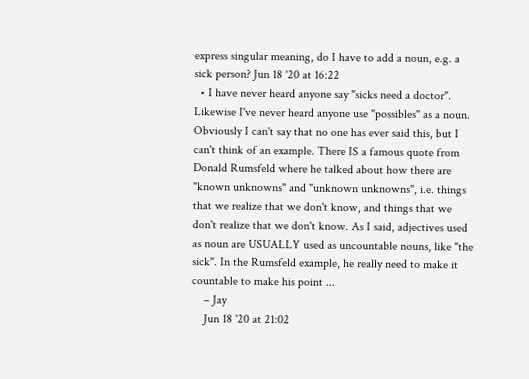express singular meaning, do I have to add a noun, e.g. a sick person? Jun 18 '20 at 16:22
  • I have never heard anyone say "sicks need a doctor". Likewise I've never heard anyone use "possibles" as a noun. Obviously I can't say that no one has ever said this, but I can't think of an example. There IS a famous quote from Donald Rumsfeld where he talked about how there are "known unknowns" and "unknown unknowns", i.e. things that we realize that we don't know, and things that we don't realize that we don't know. As I said, adjectives used as noun are USUALLY used as uncountable nouns, like "the sick". In the Rumsfeld example, he really need to make it countable to make his point ...
    – Jay
    Jun 18 '20 at 21:02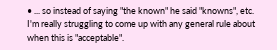• ... so instead of saying "the known" he said "knowns", etc. I'm really struggling to come up with any general rule about when this is "acceptable".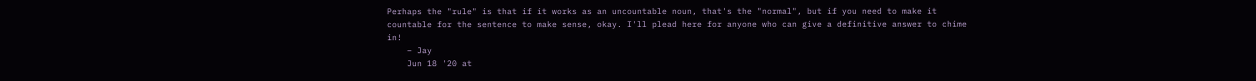Perhaps the "rule" is that if it works as an uncountable noun, that's the "normal", but if you need to make it countable for the sentence to make sense, okay. I'll plead here for anyone who can give a definitive answer to chime in!
    – Jay
    Jun 18 '20 at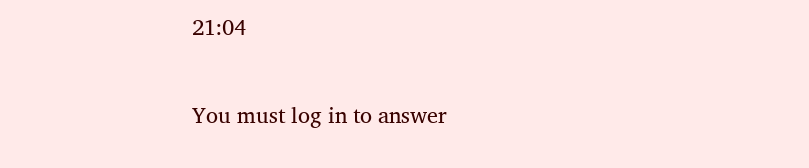21:04

You must log in to answer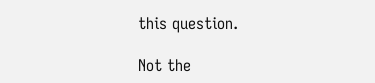this question.

Not the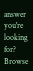answer you're looking for? Browse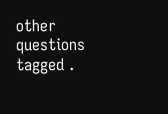other questions tagged .